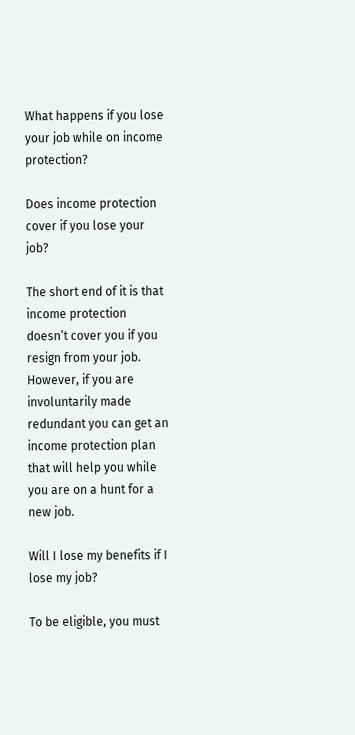What happens if you lose your job while on income protection?

Does income protection cover if you lose your job?

The short end of it is that income protection doesn’t cover you if you resign from your job. However, if you are involuntarily made redundant you can get an income protection plan that will help you while you are on a hunt for a new job.

Will I lose my benefits if I lose my job?

To be eligible, you must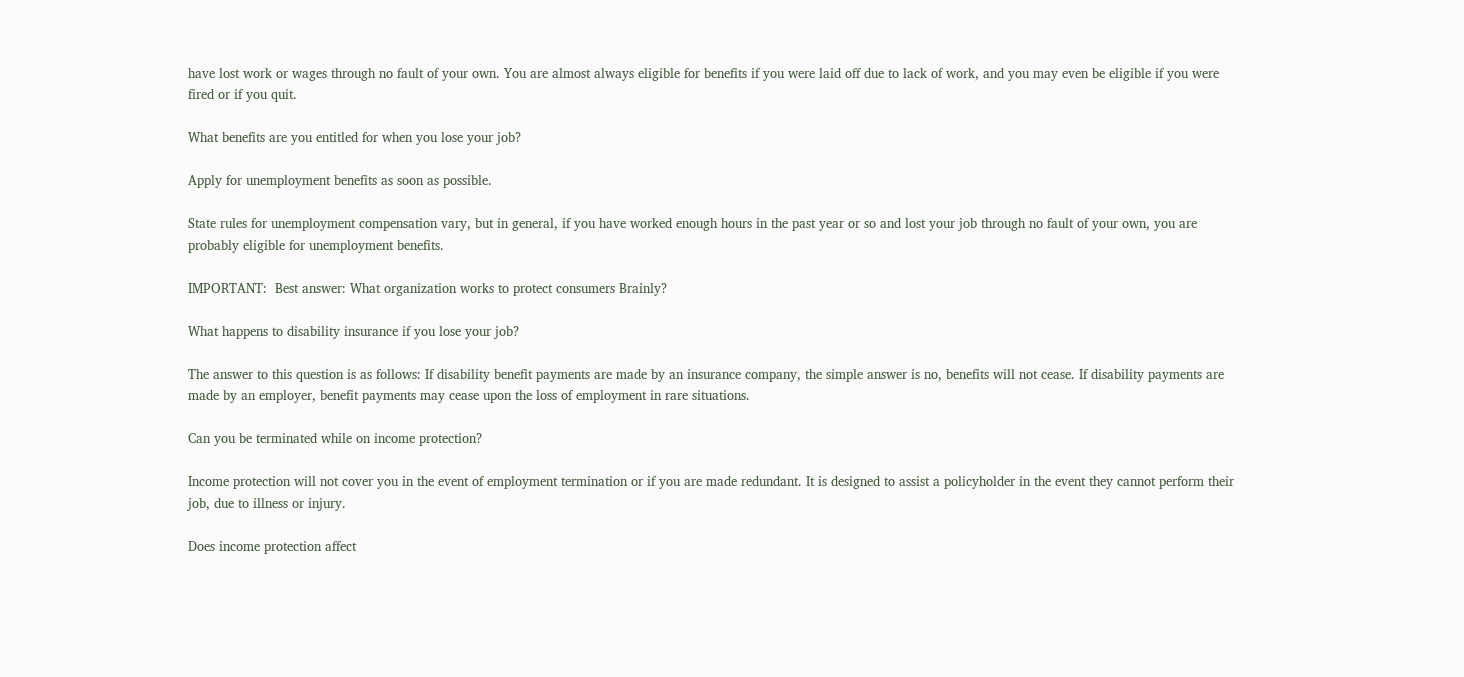have lost work or wages through no fault of your own. You are almost always eligible for benefits if you were laid off due to lack of work, and you may even be eligible if you were fired or if you quit.

What benefits are you entitled for when you lose your job?

Apply for unemployment benefits as soon as possible.

State rules for unemployment compensation vary, but in general, if you have worked enough hours in the past year or so and lost your job through no fault of your own, you are probably eligible for unemployment benefits.

IMPORTANT:  Best answer: What organization works to protect consumers Brainly?

What happens to disability insurance if you lose your job?

The answer to this question is as follows: If disability benefit payments are made by an insurance company, the simple answer is no, benefits will not cease. If disability payments are made by an employer, benefit payments may cease upon the loss of employment in rare situations.

Can you be terminated while on income protection?

Income protection will not cover you in the event of employment termination or if you are made redundant. It is designed to assist a policyholder in the event they cannot perform their job, due to illness or injury.

Does income protection affect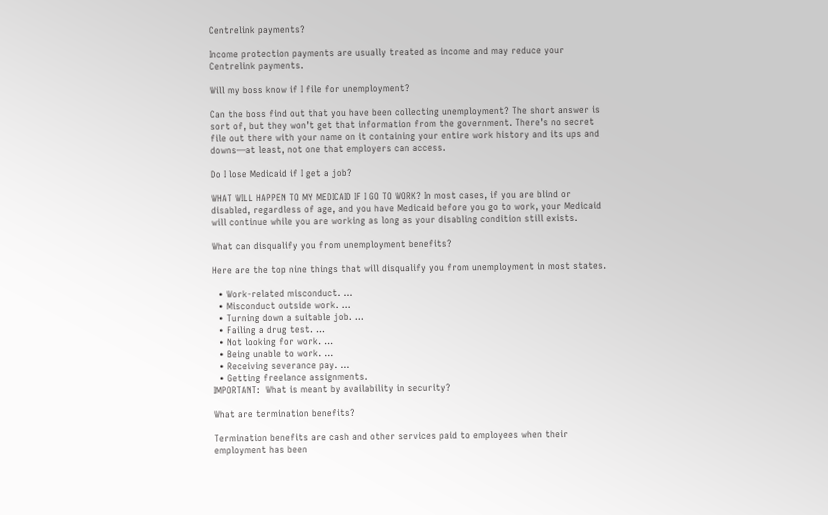Centrelink payments?

Income protection payments are usually treated as income and may reduce your Centrelink payments.

Will my boss know if I file for unemployment?

Can the boss find out that you have been collecting unemployment? The short answer is sort of, but they won’t get that information from the government. There’s no secret file out there with your name on it containing your entire work history and its ups and downs—at least, not one that employers can access.

Do I lose Medicaid if I get a job?

WHAT WILL HAPPEN TO MY MEDICAID IF I GO TO WORK? In most cases, if you are blind or disabled, regardless of age, and you have Medicaid before you go to work, your Medicaid will continue while you are working as long as your disabling condition still exists.

What can disqualify you from unemployment benefits?

Here are the top nine things that will disqualify you from unemployment in most states.

  • Work-related misconduct. …
  • Misconduct outside work. …
  • Turning down a suitable job. …
  • Failing a drug test. …
  • Not looking for work. …
  • Being unable to work. …
  • Receiving severance pay. …
  • Getting freelance assignments.
IMPORTANT:  What is meant by availability in security?

What are termination benefits?

Termination benefits are cash and other services paid to employees when their employment has been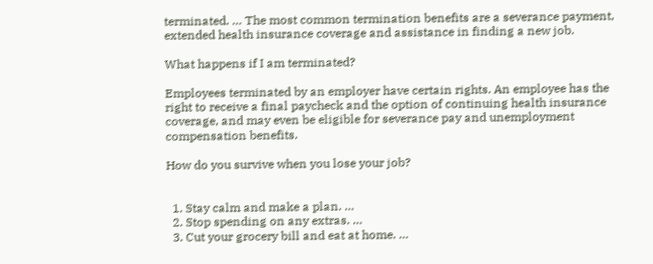terminated. … The most common termination benefits are a severance payment, extended health insurance coverage and assistance in finding a new job.

What happens if I am terminated?

Employees terminated by an employer have certain rights. An employee has the right to receive a final paycheck and the option of continuing health insurance coverage, and may even be eligible for severance pay and unemployment compensation benefits.

How do you survive when you lose your job?


  1. Stay calm and make a plan. …
  2. Stop spending on any extras. …
  3. Cut your grocery bill and eat at home. …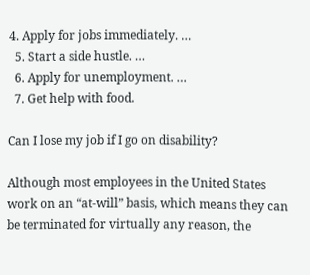4. Apply for jobs immediately. …
  5. Start a side hustle. …
  6. Apply for unemployment. …
  7. Get help with food.

Can I lose my job if I go on disability?

Although most employees in the United States work on an “at-will” basis, which means they can be terminated for virtually any reason, the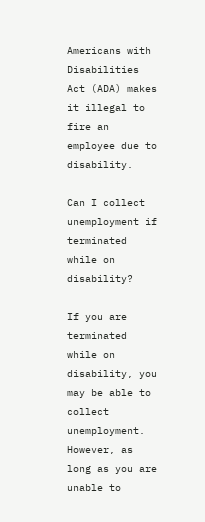Americans with Disabilities Act (ADA) makes it illegal to fire an employee due to disability.

Can I collect unemployment if terminated while on disability?

If you are terminated while on disability, you may be able to collect unemployment. However, as long as you are unable to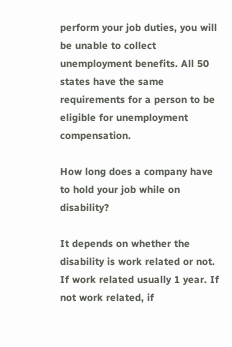perform your job duties, you will be unable to collect unemployment benefits. All 50 states have the same requirements for a person to be eligible for unemployment compensation.

How long does a company have to hold your job while on disability?

It depends on whether the disability is work related or not. If work related usually 1 year. If not work related, if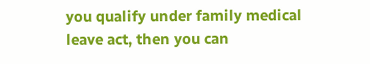you qualify under family medical leave act, then you can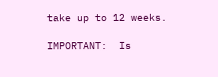take up to 12 weeks.

IMPORTANT:  Is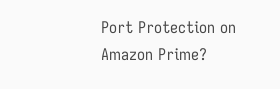Port Protection on Amazon Prime?